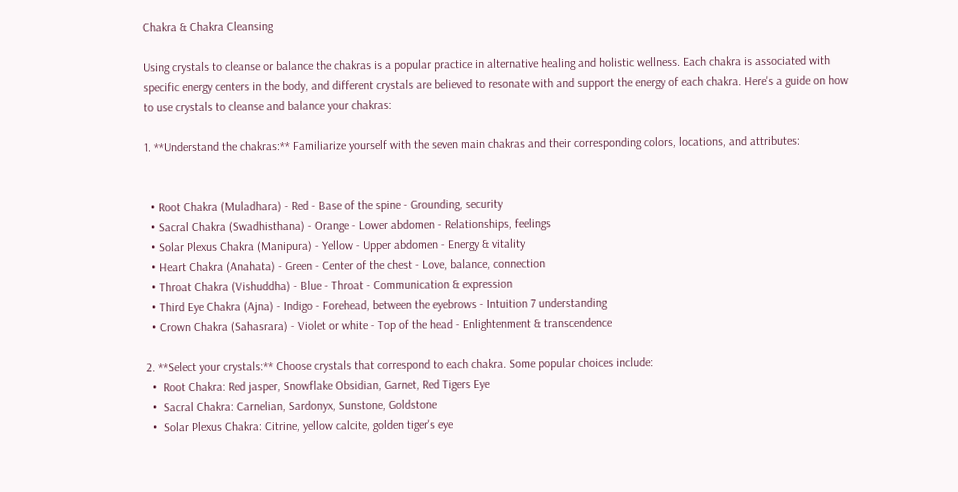Chakra & Chakra Cleansing

Using crystals to cleanse or balance the chakras is a popular practice in alternative healing and holistic wellness. Each chakra is associated with specific energy centers in the body, and different crystals are believed to resonate with and support the energy of each chakra. Here's a guide on how to use crystals to cleanse and balance your chakras:

1. **Understand the chakras:** Familiarize yourself with the seven main chakras and their corresponding colors, locations, and attributes:


  • Root Chakra (Muladhara) - Red - Base of the spine - Grounding, security
  • Sacral Chakra (Swadhisthana) - Orange - Lower abdomen - Relationships, feelings
  • Solar Plexus Chakra (Manipura) - Yellow - Upper abdomen - Energy & vitality
  • Heart Chakra (Anahata) - Green - Center of the chest - Love, balance, connection
  • Throat Chakra (Vishuddha) - Blue - Throat - Communication & expression
  • Third Eye Chakra (Ajna) - Indigo - Forehead, between the eyebrows - Intuition 7 understanding
  • Crown Chakra (Sahasrara) - Violet or white - Top of the head - Enlightenment & transcendence

2. **Select your crystals:** Choose crystals that correspond to each chakra. Some popular choices include:
  •  Root Chakra: Red jasper, Snowflake Obsidian, Garnet, Red Tigers Eye
  •  Sacral Chakra: Carnelian, Sardonyx, Sunstone, Goldstone
  •  Solar Plexus Chakra: Citrine, yellow calcite, golden tiger's eye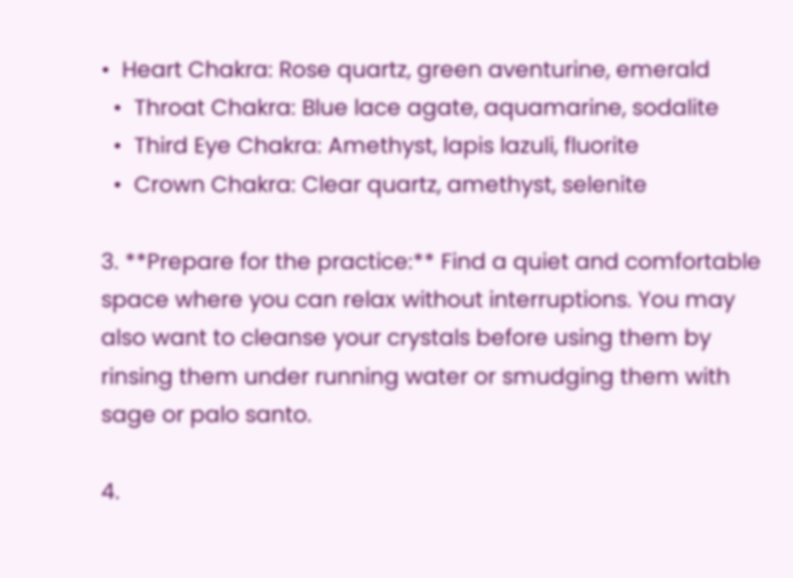•  Heart Chakra: Rose quartz, green aventurine, emerald
  •  Throat Chakra: Blue lace agate, aquamarine, sodalite
  •  Third Eye Chakra: Amethyst, lapis lazuli, fluorite
  •  Crown Chakra: Clear quartz, amethyst, selenite

3. **Prepare for the practice:** Find a quiet and comfortable space where you can relax without interruptions. You may also want to cleanse your crystals before using them by rinsing them under running water or smudging them with sage or palo santo.

4.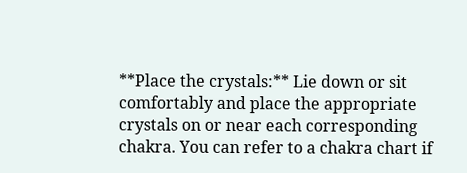**Place the crystals:** Lie down or sit comfortably and place the appropriate crystals on or near each corresponding chakra. You can refer to a chakra chart if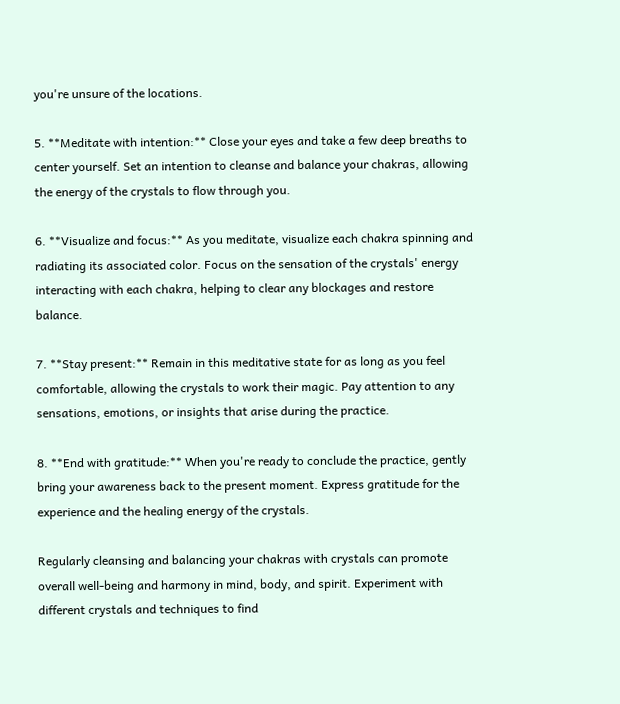you're unsure of the locations.

5. **Meditate with intention:** Close your eyes and take a few deep breaths to center yourself. Set an intention to cleanse and balance your chakras, allowing the energy of the crystals to flow through you.

6. **Visualize and focus:** As you meditate, visualize each chakra spinning and radiating its associated color. Focus on the sensation of the crystals' energy interacting with each chakra, helping to clear any blockages and restore balance.

7. **Stay present:** Remain in this meditative state for as long as you feel comfortable, allowing the crystals to work their magic. Pay attention to any sensations, emotions, or insights that arise during the practice.

8. **End with gratitude:** When you're ready to conclude the practice, gently bring your awareness back to the present moment. Express gratitude for the experience and the healing energy of the crystals.

Regularly cleansing and balancing your chakras with crystals can promote overall well-being and harmony in mind, body, and spirit. Experiment with different crystals and techniques to find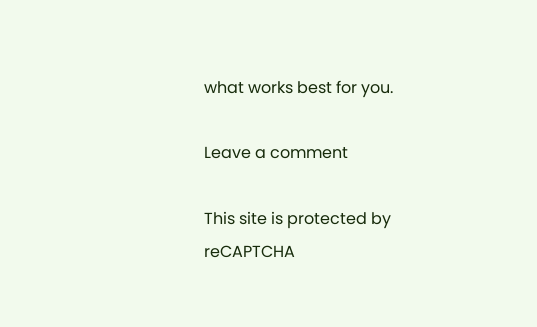what works best for you.

Leave a comment

This site is protected by reCAPTCHA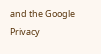and the Google Privacy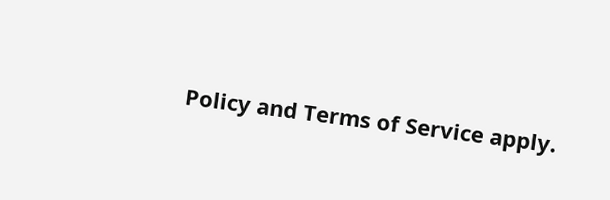Policy and Terms of Service apply.